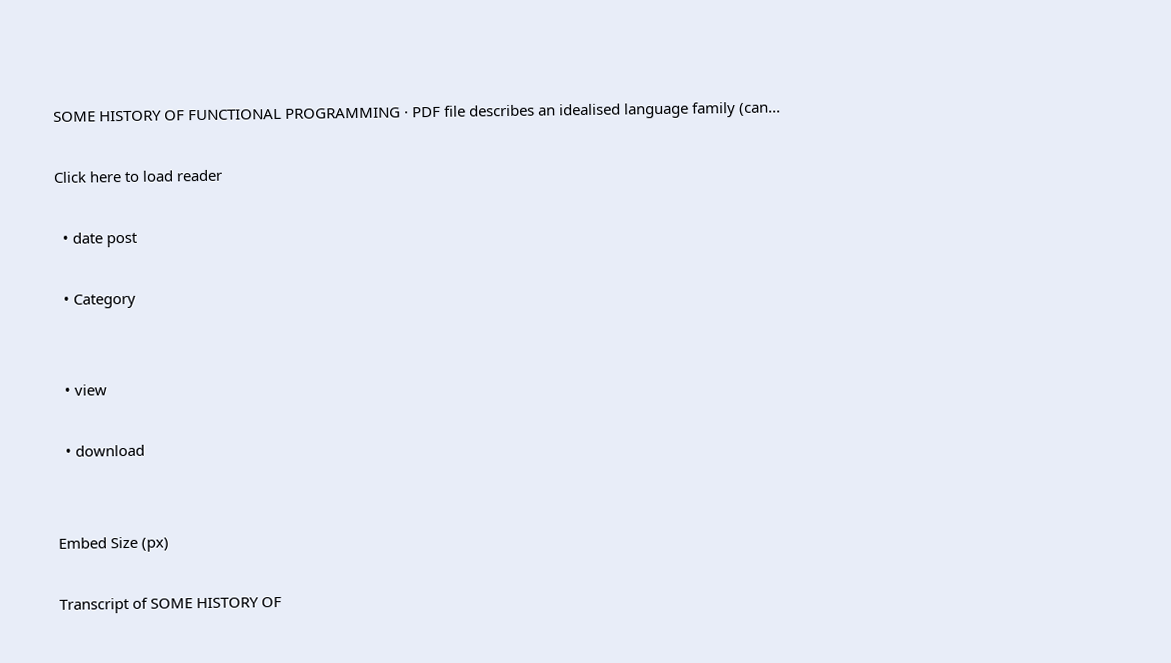SOME HISTORY OF FUNCTIONAL PROGRAMMING · PDF file describes an idealised language family (can...

Click here to load reader

  • date post

  • Category


  • view

  • download


Embed Size (px)

Transcript of SOME HISTORY OF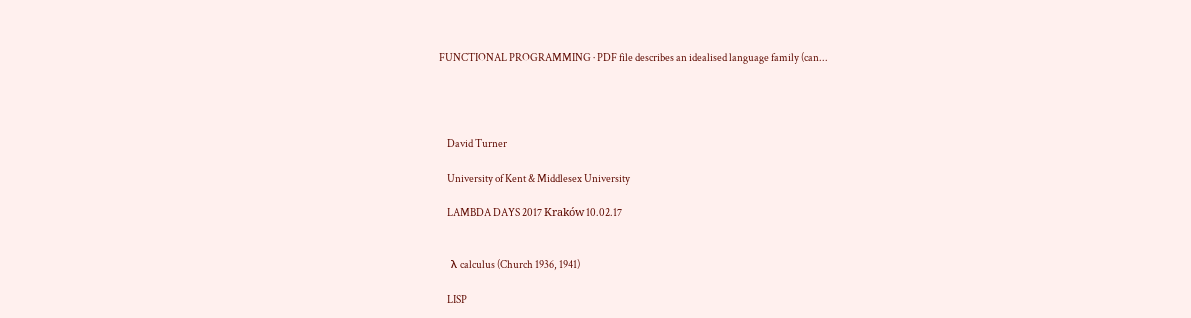FUNCTIONAL PROGRAMMING · PDF file describes an idealised language family (can...




    David Turner

    University of Kent & Middlesex University

    LAMBDA DAYS 2017 Kraków 10.02.17


    λ calculus (Church 1936, 1941)

    LISP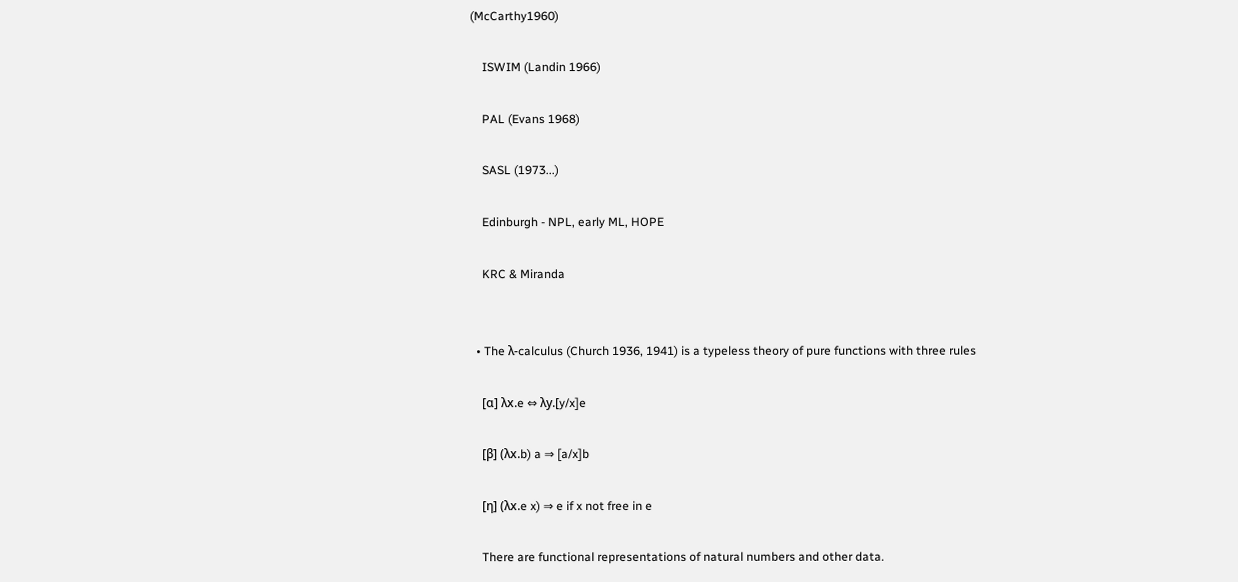(McCarthy1960)

    ISWIM (Landin 1966)

    PAL (Evans 1968)

    SASL (1973...)

    Edinburgh - NPL, early ML, HOPE

    KRC & Miranda


  • The λ-calculus (Church 1936, 1941) is a typeless theory of pure functions with three rules

    [α] λx.e ⇔ λy.[y/x]e

    [β] (λx.b) a ⇒ [a/x]b

    [η] (λx.e x) ⇒ e if x not free in e

    There are functional representations of natural numbers and other data.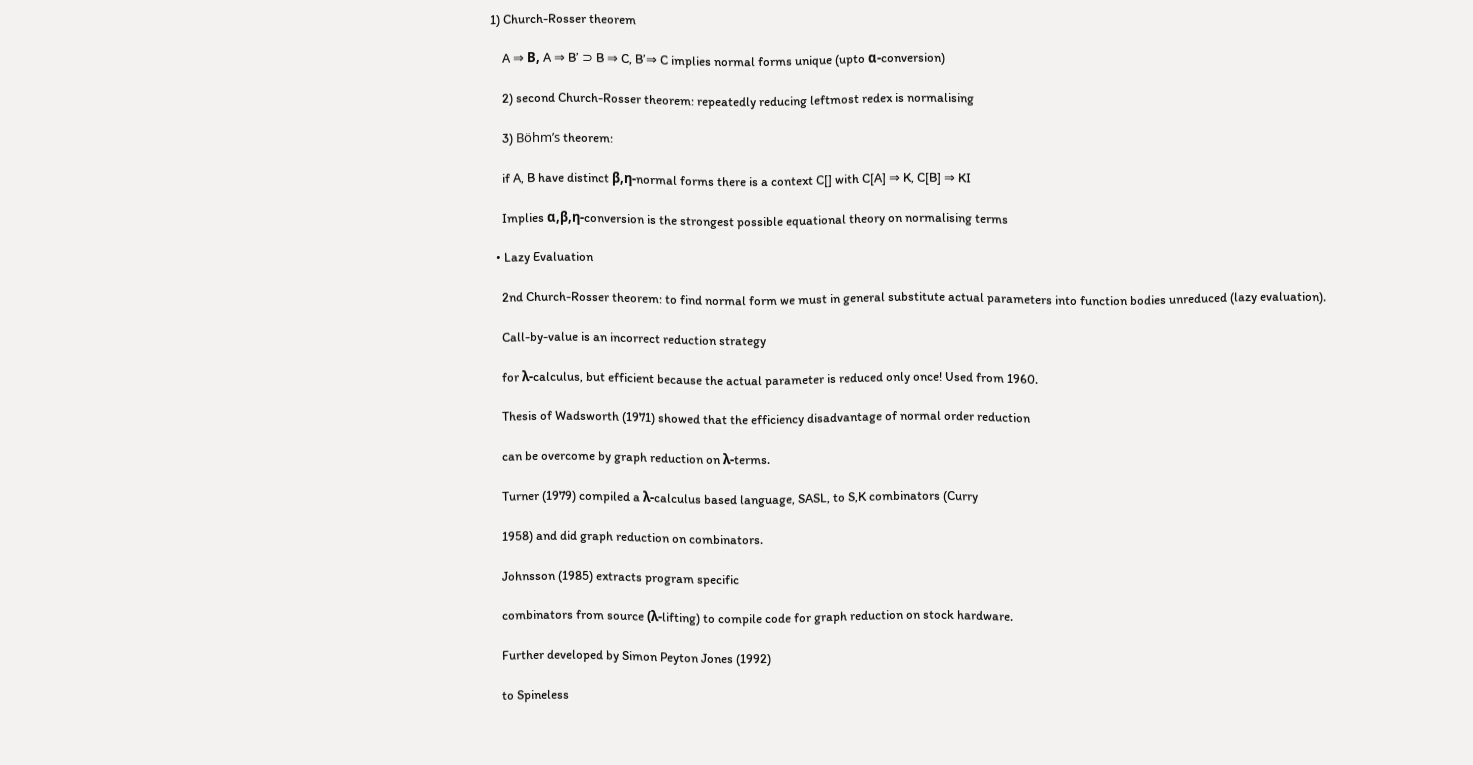1) Church-Rosser theorem

    A ⇒ Β, A ⇒ B’ ⊃ B ⇒ C, B’⇒ C implies normal forms unique (upto α-conversion)

    2) second Church-Rosser theorem: repeatedly reducing leftmost redex is normalising

    3) Böhm’s theorem:

    if A, B have distinct β,η-normal forms there is a context C[] with C[A] ⇒ K, C[B] ⇒ KI

    Implies α,β,η-conversion is the strongest possible equational theory on normalising terms

  • Lazy Evaluation

    2nd Church-Rosser theorem: to find normal form we must in general substitute actual parameters into function bodies unreduced (lazy evaluation).

    Call-by-value is an incorrect reduction strategy

    for λ-calculus, but efficient because the actual parameter is reduced only once! Used from 1960.

    Thesis of Wadsworth (1971) showed that the efficiency disadvantage of normal order reduction

    can be overcome by graph reduction on λ-terms.

    Turner (1979) compiled a λ-calculus based language, SASL, to S,K combinators (Curry

    1958) and did graph reduction on combinators.

    Johnsson (1985) extracts program specific

    combinators from source (λ-lifting) to compile code for graph reduction on stock hardware.

    Further developed by Simon Peyton Jones (1992)

    to Spineless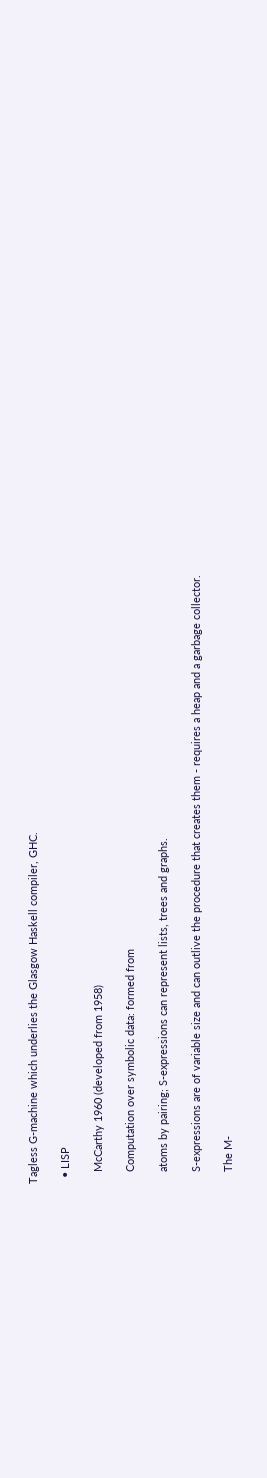Tagless G-machine which underlies the Glasgow Haskell compiler, GHC.

  • LISP

    McCarthy 1960 (developed from 1958)

    Computation over symbolic data: formed from

    atoms by pairing; S-expressions can represent lists, trees and graphs.

    S-expressions are of variable size and can outlive the procedure that creates them - requires a heap and a garbage collector.

    The M-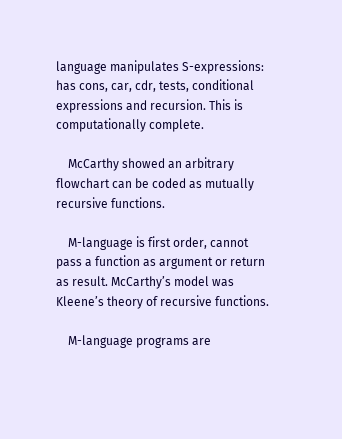language manipulates S-expressions: has cons, car, cdr, tests, conditional expressions and recursion. This is computationally complete.

    McCarthy showed an arbitrary flowchart can be coded as mutually recursive functions.

    M-language is first order, cannot pass a function as argument or return as result. McCarthy’s model was Kleene’s theory of recursive functions.

    M-language programs are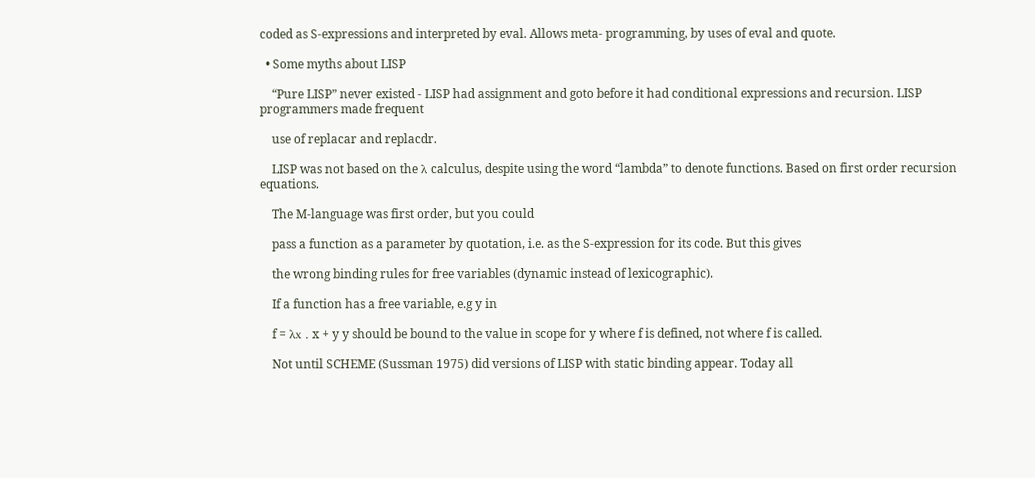coded as S-expressions and interpreted by eval. Allows meta- programming, by uses of eval and quote.

  • Some myths about LISP

    “Pure LISP” never existed - LISP had assignment and goto before it had conditional expressions and recursion. LISP programmers made frequent

    use of replacar and replacdr.

    LISP was not based on the λ calculus, despite using the word “lambda” to denote functions. Based on first order recursion equations.

    The M-language was first order, but you could

    pass a function as a parameter by quotation, i.e. as the S-expression for its code. But this gives

    the wrong binding rules for free variables (dynamic instead of lexicographic).

    If a function has a free variable, e.g y in

    f = λx . x + y y should be bound to the value in scope for y where f is defined, not where f is called.

    Not until SCHEME (Sussman 1975) did versions of LISP with static binding appear. Today all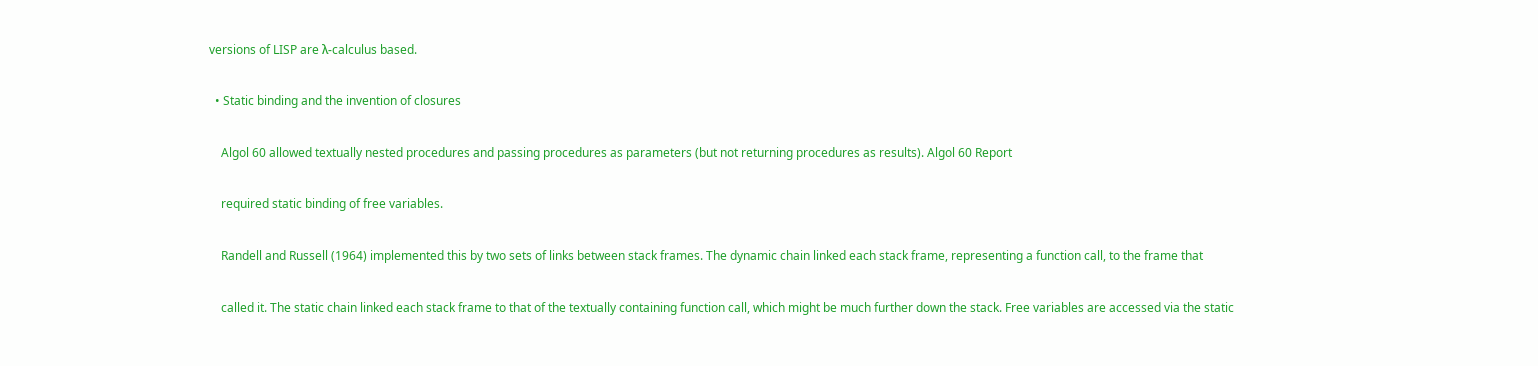versions of LISP are λ-calculus based.

  • Static binding and the invention of closures

    Algol 60 allowed textually nested procedures and passing procedures as parameters (but not returning procedures as results). Algol 60 Report

    required static binding of free variables.

    Randell and Russell (1964) implemented this by two sets of links between stack frames. The dynamic chain linked each stack frame, representing a function call, to the frame that

    called it. The static chain linked each stack frame to that of the textually containing function call, which might be much further down the stack. Free variables are accessed via the static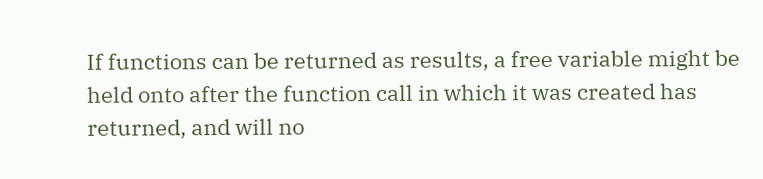If functions can be returned as results, a free variable might be held onto after the function call in which it was created has returned, and will no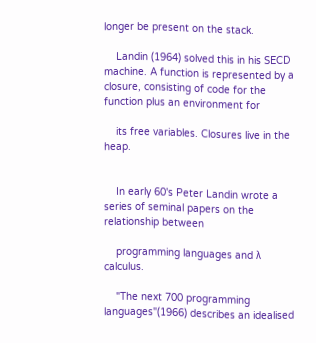longer be present on the stack.

    Landin (1964) solved this in his SECD machine. A function is represented by a closure, consisting of code for the function plus an environment for

    its free variables. Closures live in the heap.


    In early 60's Peter Landin wrote a series of seminal papers on the relationship between

    programming languages and λ calculus.

    "The next 700 programming languages"(1966) describes an idealised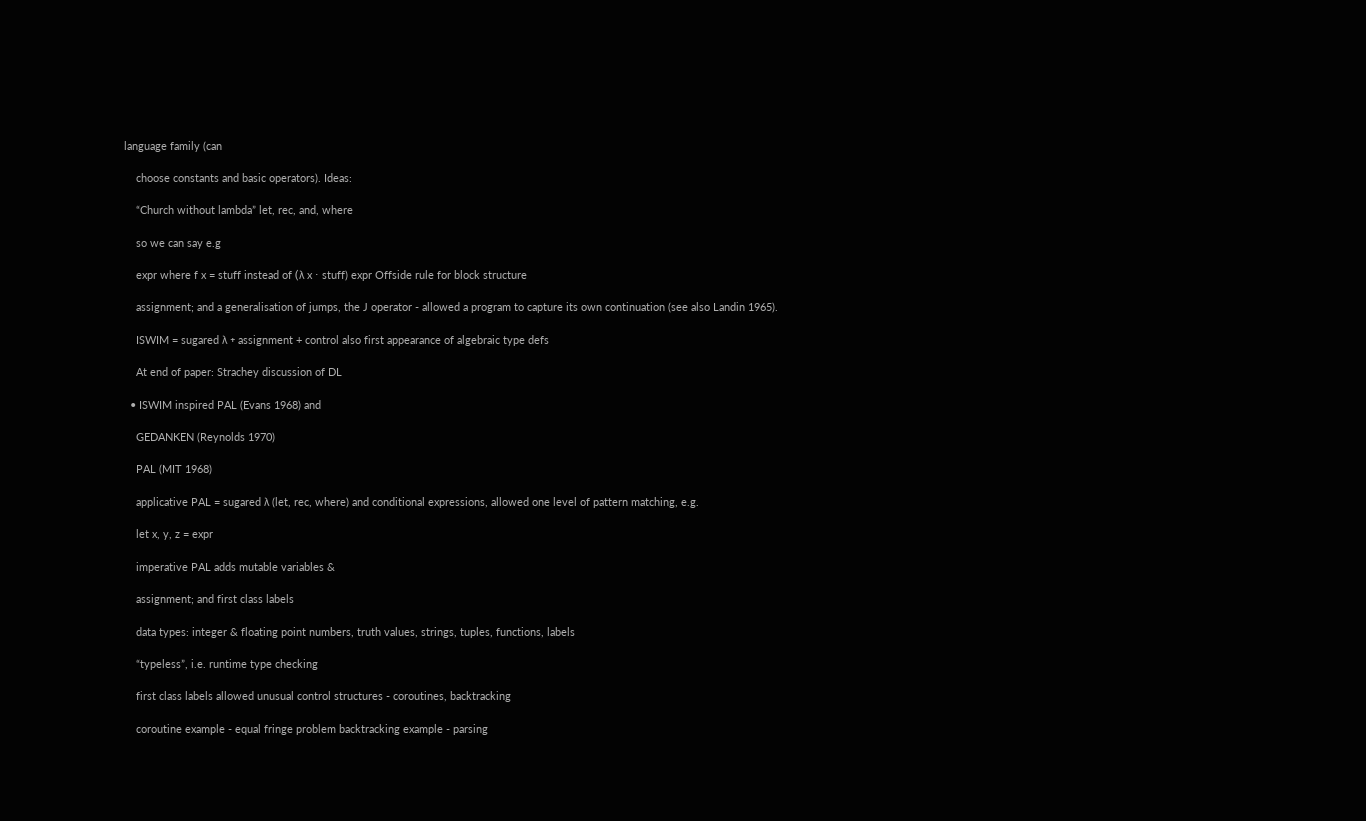language family (can

    choose constants and basic operators). Ideas:

    “Church without lambda” let, rec, and, where

    so we can say e.g

    expr where f x = stuff instead of (λ x ⋅ stuff) expr Offside rule for block structure

    assignment; and a generalisation of jumps, the J operator - allowed a program to capture its own continuation (see also Landin 1965).

    ISWIM = sugared λ + assignment + control also first appearance of algebraic type defs

    At end of paper: Strachey discussion of DL

  • ISWIM inspired PAL (Evans 1968) and

    GEDANKEN (Reynolds 1970)

    PAL (MIT 1968)

    applicative PAL = sugared λ (let, rec, where) and conditional expressions, allowed one level of pattern matching, e.g.

    let x, y, z = expr

    imperative PAL adds mutable variables &

    assignment; and first class labels

    data types: integer & floating point numbers, truth values, strings, tuples, functions, labels

    “typeless”, i.e. runtime type checking

    first class labels allowed unusual control structures - coroutines, backtracking

    coroutine example - equal fringe problem backtracking example - parsing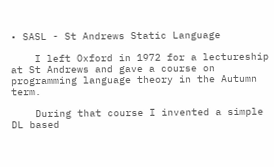• SASL - St Andrews Static Language

    I left Oxford in 1972 for a lectureship at St Andrews and gave a course on programming language theory in the Autumn term.

    During that course I invented a simple DL based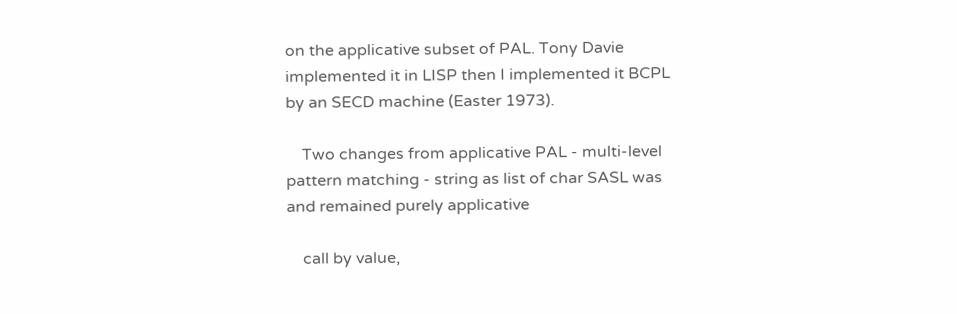on the applicative subset of PAL. Tony Davie implemented it in LISP then I implemented it BCPL by an SECD machine (Easter 1973).

    Two changes from applicative PAL - multi-level pattern matching - string as list of char SASL was and remained purely applicative

    call by value,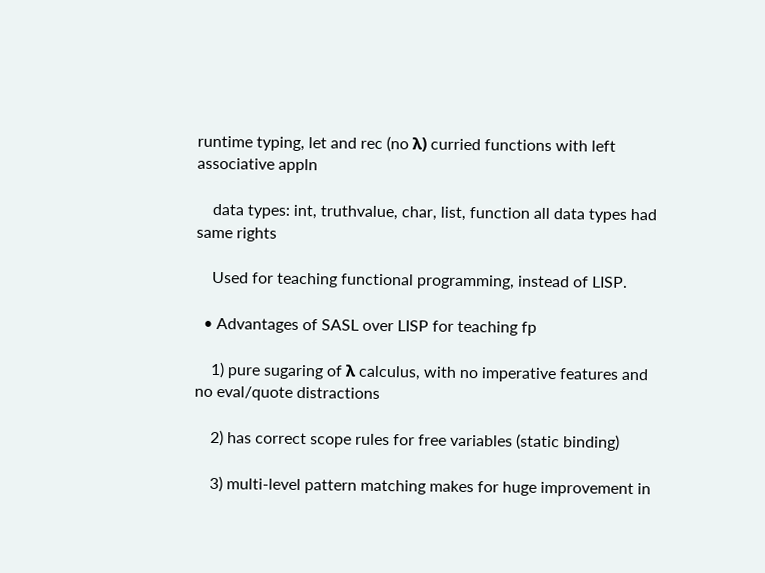runtime typing, let and rec (no λ) curried functions with left associative appln

    data types: int, truthvalue, char, list, function all data types had same rights

    Used for teaching functional programming, instead of LISP.

  • Advantages of SASL over LISP for teaching fp

    1) pure sugaring of λ calculus, with no imperative features and no eval/quote distractions

    2) has correct scope rules for free variables (static binding)

    3) multi-level pattern matching makes for huge improvement in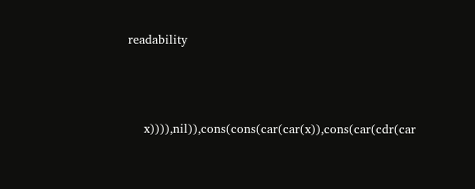readability



    x)))),nil)),cons(cons(car(car(x)),cons(car(cdr(car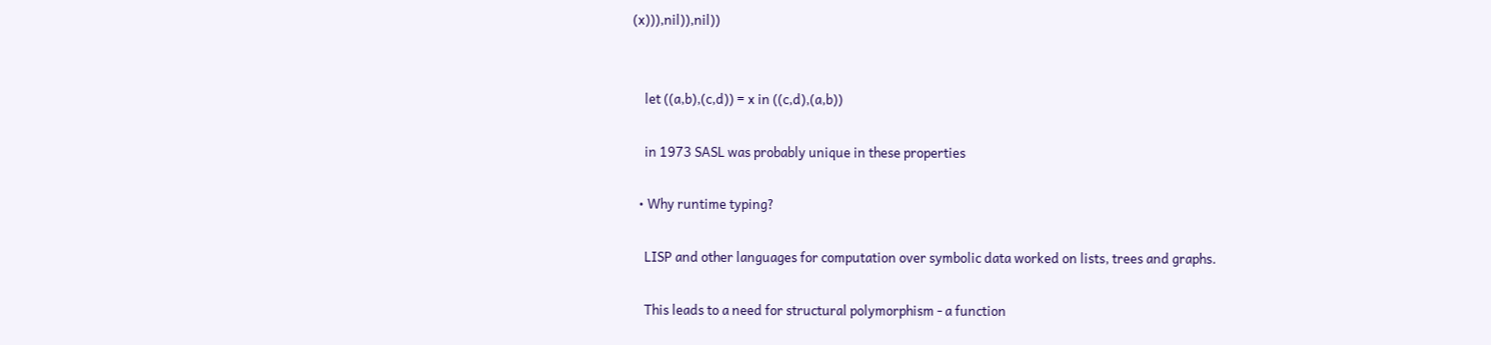(x))),nil)),nil))


    let ((a,b),(c,d)) = x in ((c,d),(a,b))

    in 1973 SASL was probably unique in these properties

  • Why runtime typing?

    LISP and other languages for computation over symbolic data worked on lists, trees and graphs.

    This leads to a need for structural polymorphism - a function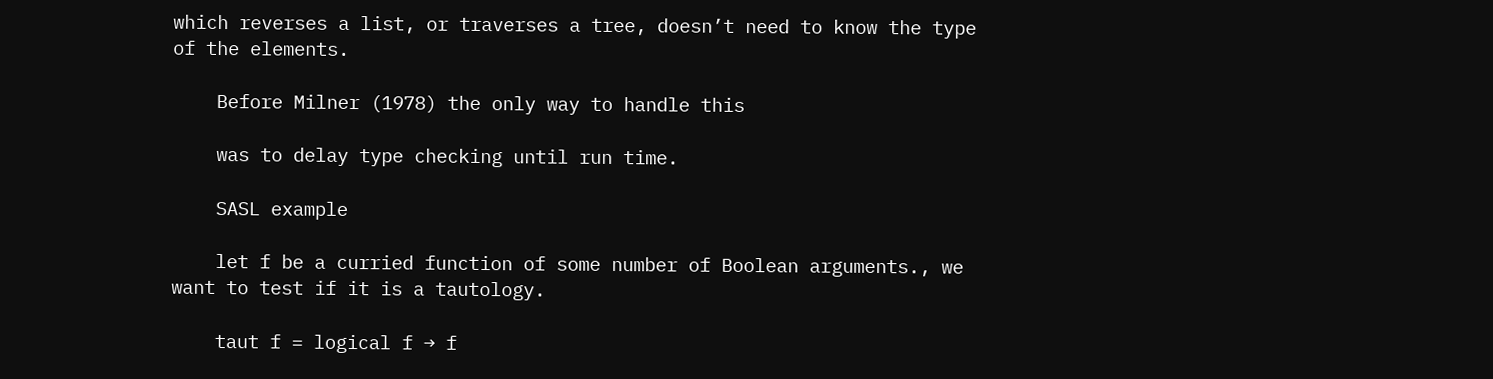which reverses a list, or traverses a tree, doesn’t need to know the type of the elements.

    Before Milner (1978) the only way to handle this

    was to delay type checking until run time.

    SASL example

    let f be a curried function of some number of Boolean arguments., we want to test if it is a tautology.

    taut f = logical f → f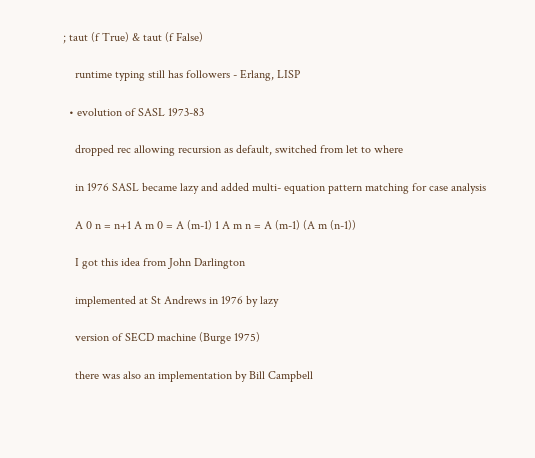; taut (f True) & taut (f False)

    runtime typing still has followers - Erlang, LISP

  • evolution of SASL 1973-83

    dropped rec allowing recursion as default, switched from let to where

    in 1976 SASL became lazy and added multi- equation pattern matching for case analysis

    A 0 n = n+1 A m 0 = A (m-1) 1 A m n = A (m-1) (A m (n-1))

    I got this idea from John Darlington

    implemented at St Andrews in 1976 by lazy

    version of SECD machine (Burge 1975)

    there was also an implementation by Bill Campbell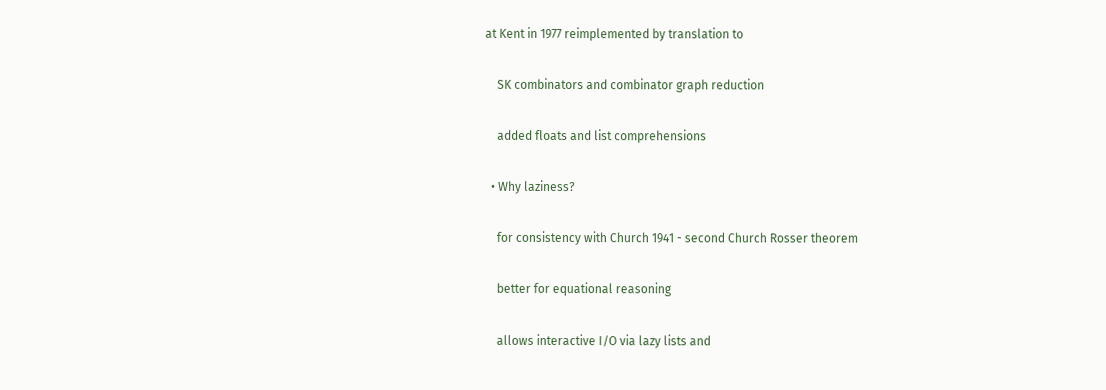at Kent in 1977 reimplemented by translation to

    SK combinators and combinator graph reduction

    added floats and list comprehensions

  • Why laziness?

    for consistency with Church 1941 - second Church Rosser theorem

    better for equational reasoning

    allows interactive I/O via lazy lists and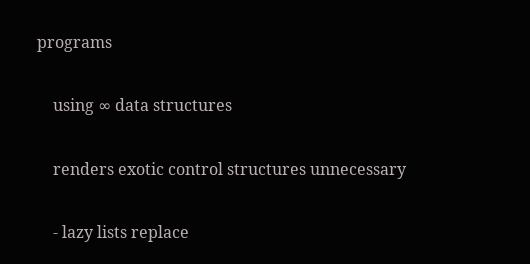programs

    using ∞ data structures

    renders exotic control structures unnecessary

    - lazy lists replace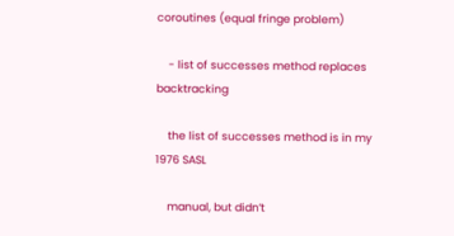coroutines (equal fringe problem)

    - list of successes method replaces backtracking

    the list of successes method is in my 1976 SASL

    manual, but didn’t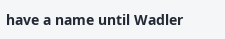have a name until Wadler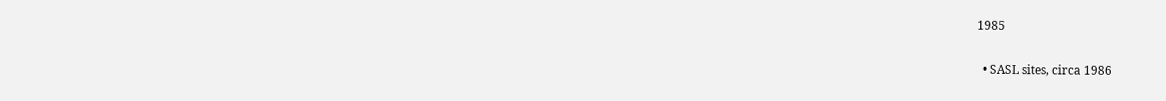1985

  • SASL sites, circa 1986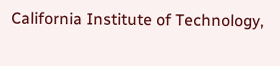California Institute of Technology,